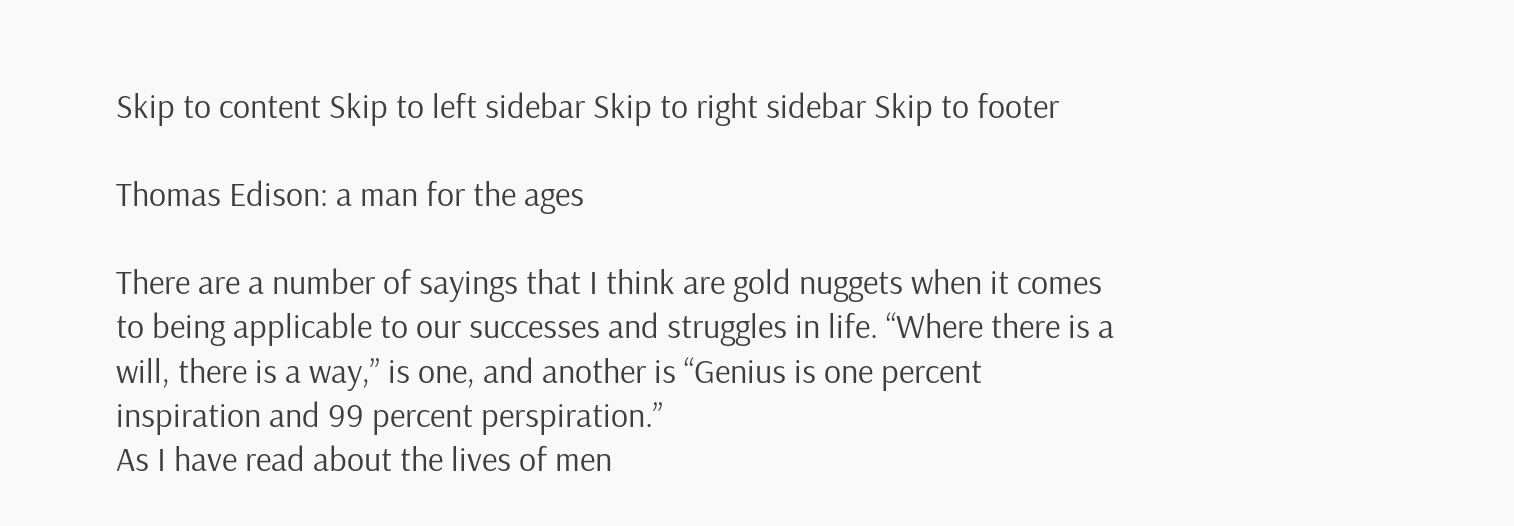Skip to content Skip to left sidebar Skip to right sidebar Skip to footer

Thomas Edison: a man for the ages

There are a number of sayings that I think are gold nuggets when it comes to being applicable to our successes and struggles in life. “Where there is a will, there is a way,” is one, and another is “Genius is one percent inspiration and 99 percent perspiration.”
As I have read about the lives of men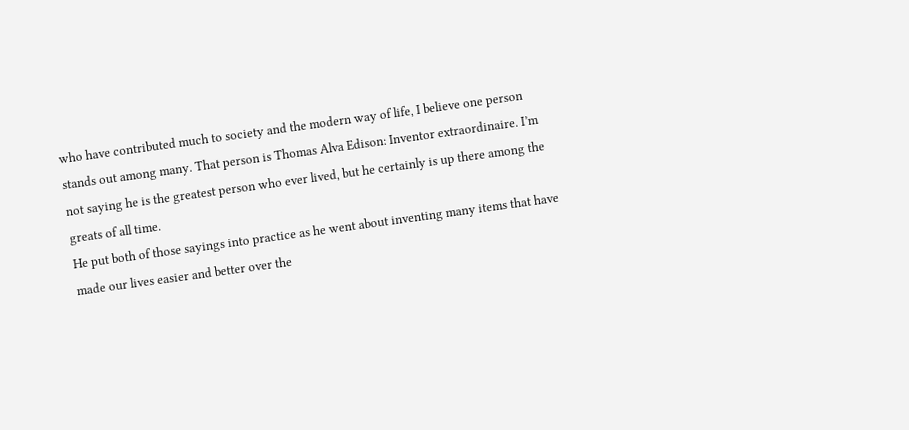who have contributed much to society and the modern way of life, I believe one person stands out among many. That person is Thomas Alva Edison: Inventor extraordinaire. I’m not saying he is the greatest person who ever lived, but he certainly is up there among the greats of all time.
He put both of those sayings into practice as he went about inventing many items that have made our lives easier and better over the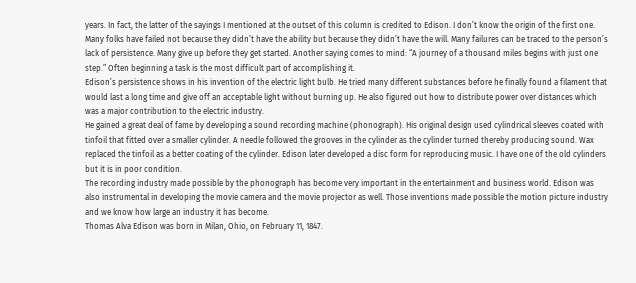years. In fact, the latter of the sayings I mentioned at the outset of this column is credited to Edison. I don’t know the origin of the first one.
Many folks have failed not because they didn’t have the ability but because they didn’t have the will. Many failures can be traced to the person’s lack of persistence. Many give up before they get started. Another saying comes to mind: “A journey of a thousand miles begins with just one step.” Often beginning a task is the most difficult part of accomplishing it.
Edison’s persistence shows in his invention of the electric light bulb. He tried many different substances before he finally found a filament that would last a long time and give off an acceptable light without burning up. He also figured out how to distribute power over distances which was a major contribution to the electric industry.
He gained a great deal of fame by developing a sound recording machine (phonograph). His original design used cylindrical sleeves coated with tinfoil that fitted over a smaller cylinder. A needle followed the grooves in the cylinder as the cylinder turned thereby producing sound. Wax replaced the tinfoil as a better coating of the cylinder. Edison later developed a disc form for reproducing music. I have one of the old cylinders but it is in poor condition.
The recording industry made possible by the phonograph has become very important in the entertainment and business world. Edison was also instrumental in developing the movie camera and the movie projector as well. Those inventions made possible the motion picture industry and we know how large an industry it has become.
Thomas Alva Edison was born in Milan, Ohio, on February 11, 1847.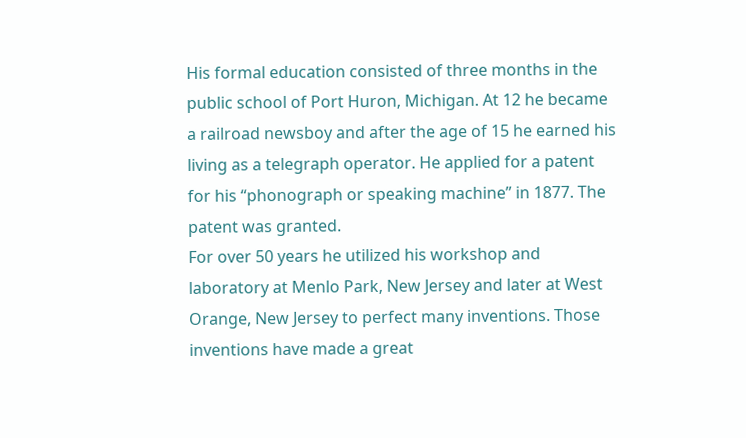His formal education consisted of three months in the public school of Port Huron, Michigan. At 12 he became a railroad newsboy and after the age of 15 he earned his living as a telegraph operator. He applied for a patent for his “phonograph or speaking machine” in 1877. The patent was granted.
For over 50 years he utilized his workshop and laboratory at Menlo Park, New Jersey and later at West Orange, New Jersey to perfect many inventions. Those inventions have made a great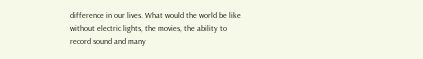difference in our lives. What would the world be like without electric lights, the movies, the ability to record sound and many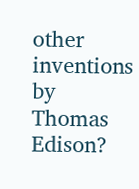other inventions by Thomas Edison?